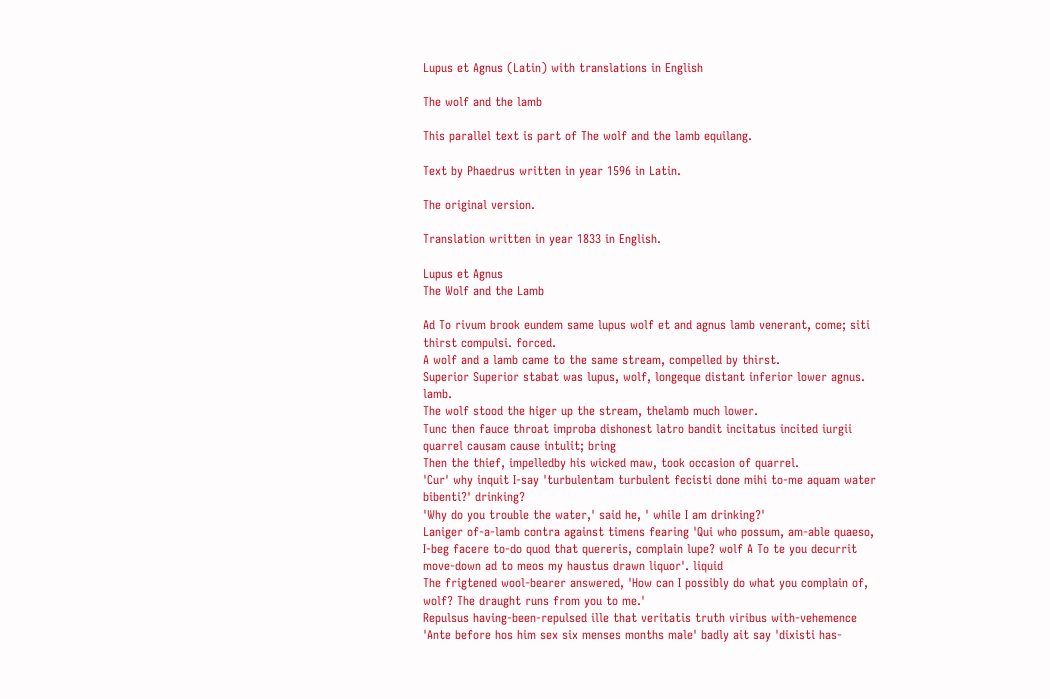Lupus et Agnus (Latin) with translations in English

The wolf and the lamb

This parallel text is part of The wolf and the lamb equilang.

Text by Phaedrus written in year 1596 in Latin.

The original version.

Translation written in year 1833 in English.

Lupus et Agnus
The Wolf and the Lamb

Ad To rivum brook eundem same lupus wolf et and agnus lamb venerant, come; siti thirst compulsi. forced.
A wolf and a lamb came to the same stream, compelled by thirst.
Superior Superior stabat was lupus, wolf, longeque distant inferior lower agnus. lamb.
The wolf stood the higer up the stream, thelamb much lower.
Tunc then fauce throat improba dishonest latro bandit incitatus incited iurgii quarrel causam cause intulit; bring
Then the thief, impelledby his wicked maw, took occasion of quarrel.
'Cur' why inquit I-say 'turbulentam turbulent fecisti done mihi to-me aquam water bibenti?' drinking?
'Why do you trouble the water,' said he, ' while I am drinking?'
Laniger of-a-lamb contra against timens fearing 'Qui who possum, am-able quaeso, I-beg facere to-do quod that quereris, complain lupe? wolf A To te you decurrit move-down ad to meos my haustus drawn liquor'. liquid
The frigtened wool-bearer answered, 'How can I possibly do what you complain of, wolf? The draught runs from you to me.'
Repulsus having-been-repulsed ille that veritatis truth viribus with-vehemence 'Ante before hos him sex six menses months male' badly ait say 'dixisti has-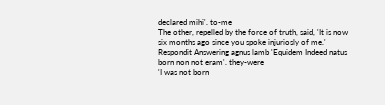declared mihi'. to-me
The other, repelled by the force of truth, said, 'It is now six months ago since you spoke injuriosly of me.'
Respondit Answering agnus lamb 'Equidem Indeed natus born non not eram'. they-were
'I was not born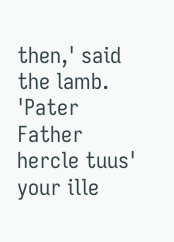then,' said the lamb.
'Pater Father hercle tuus' your ille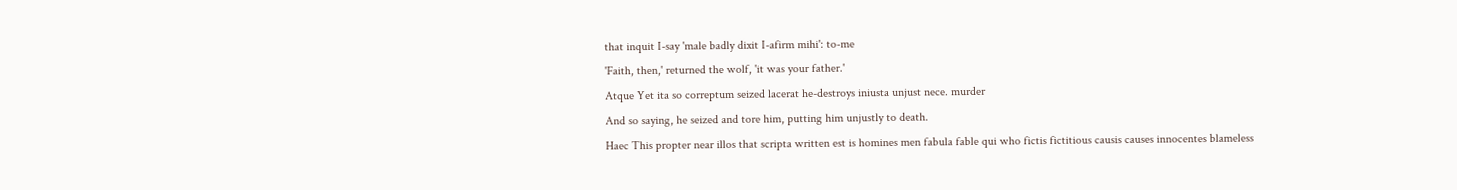that inquit I-say 'male badly dixit I-afirm mihi': to-me
'Faith, then,' returned the wolf, 'it was your father.'
Atque Yet ita so correptum seized lacerat he-destroys iniusta unjust nece. murder
And so saying, he seized and tore him, putting him unjustly to death.
Haec This propter near illos that scripta written est is homines men fabula fable qui who fictis fictitious causis causes innocentes blameless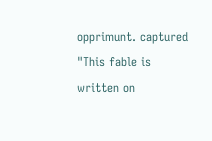opprimunt. captured
"This fable is written on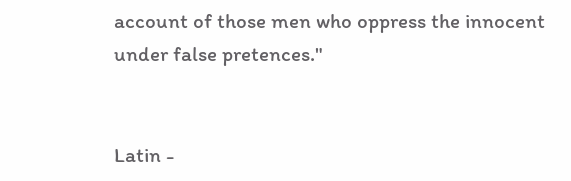account of those men who oppress the innocent under false pretences."


Latin -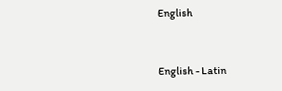English


English - Latin